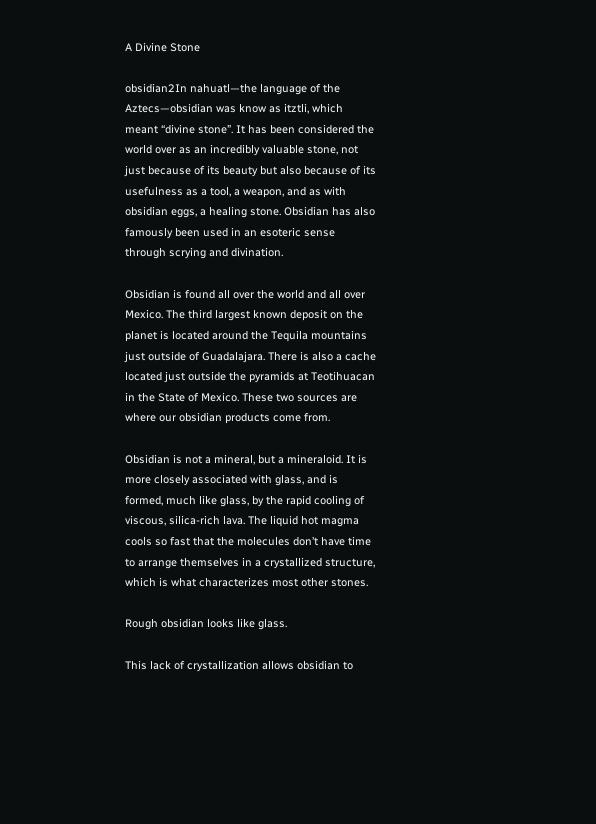A Divine Stone

obsidian2In nahuatl—the language of the Aztecs—obsidian was know as itztli, which meant “divine stone”. It has been considered the world over as an incredibly valuable stone, not just because of its beauty but also because of its usefulness as a tool, a weapon, and as with obsidian eggs, a healing stone. Obsidian has also famously been used in an esoteric sense through scrying and divination.

Obsidian is found all over the world and all over Mexico. The third largest known deposit on the planet is located around the Tequila mountains just outside of Guadalajara. There is also a cache located just outside the pyramids at Teotihuacan in the State of Mexico. These two sources are where our obsidian products come from.

Obsidian is not a mineral, but a mineraloid. It is more closely associated with glass, and is formed, much like glass, by the rapid cooling of viscous, silica-rich lava. The liquid hot magma cools so fast that the molecules don’t have time to arrange themselves in a crystallized structure, which is what characterizes most other stones.

Rough obsidian looks like glass.

This lack of crystallization allows obsidian to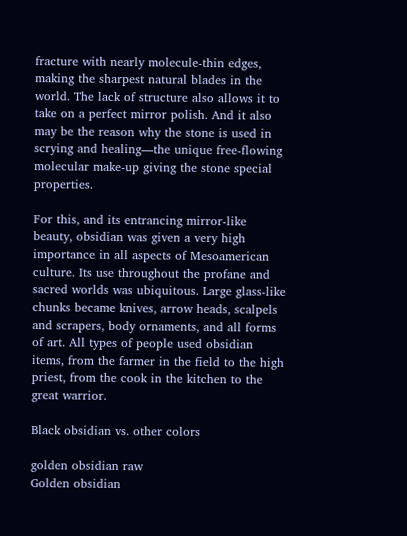fracture with nearly molecule-thin edges, making the sharpest natural blades in the world. The lack of structure also allows it to take on a perfect mirror polish. And it also may be the reason why the stone is used in scrying and healing—the unique free-flowing molecular make-up giving the stone special properties.

For this, and its entrancing mirror-like beauty, obsidian was given a very high importance in all aspects of Mesoamerican culture. Its use throughout the profane and sacred worlds was ubiquitous. Large glass-like chunks became knives, arrow heads, scalpels and scrapers, body ornaments, and all forms of art. All types of people used obsidian items, from the farmer in the field to the high priest, from the cook in the kitchen to the great warrior.

Black obsidian vs. other colors

golden obsidian raw
Golden obsidian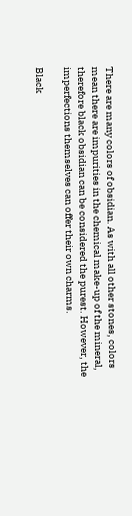There are many colors of obsidian. As with all other stones, colors mean there are impurities in the chemical make-up of the mineral, therefore black obsidian can be considered the purest. However, the imperfections themselves can offer their own charms.

Black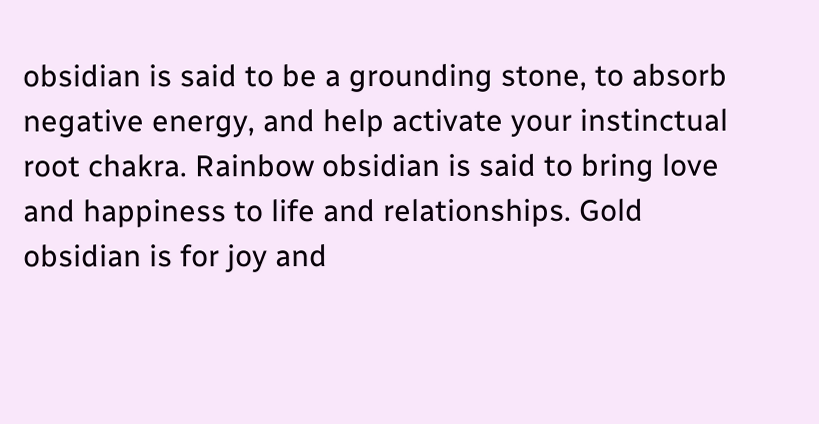obsidian is said to be a grounding stone, to absorb negative energy, and help activate your instinctual root chakra. Rainbow obsidian is said to bring love and happiness to life and relationships. Gold obsidian is for joy and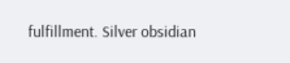fulfillment. Silver obsidian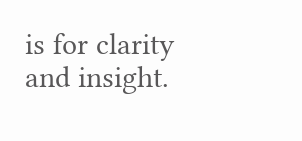is for clarity and insight.